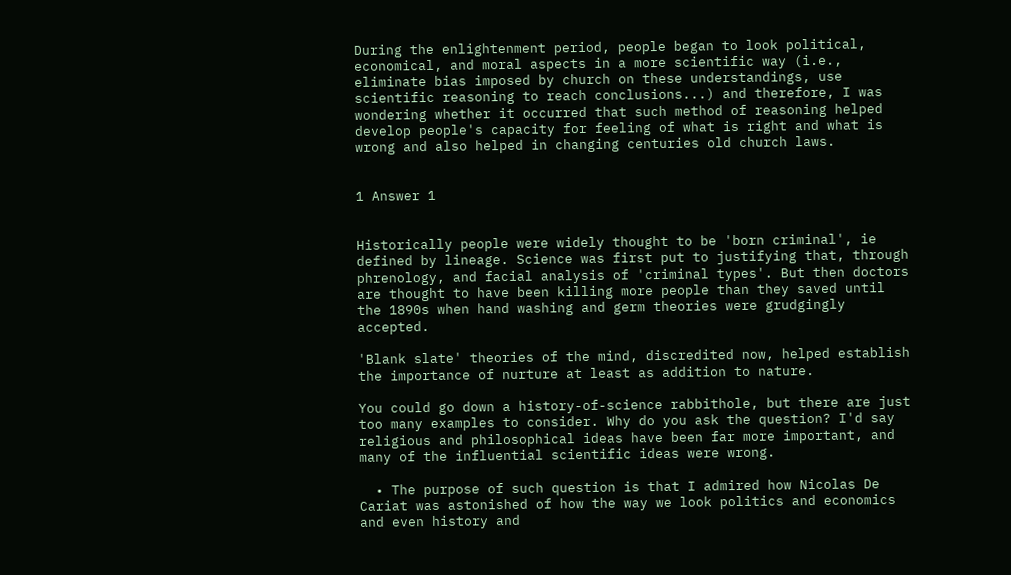During the enlightenment period, people began to look political, economical, and moral aspects in a more scientific way (i.e., eliminate bias imposed by church on these understandings, use scientific reasoning to reach conclusions...) and therefore, I was wondering whether it occurred that such method of reasoning helped develop people's capacity for feeling of what is right and what is wrong and also helped in changing centuries old church laws.


1 Answer 1


Historically people were widely thought to be 'born criminal', ie defined by lineage. Science was first put to justifying that, through phrenology, and facial analysis of 'criminal types'. But then doctors are thought to have been killing more people than they saved until the 1890s when hand washing and germ theories were grudgingly accepted.

'Blank slate' theories of the mind, discredited now, helped establish the importance of nurture at least as addition to nature.

You could go down a history-of-science rabbithole, but there are just too many examples to consider. Why do you ask the question? I'd say religious and philosophical ideas have been far more important, and many of the influential scientific ideas were wrong.

  • The purpose of such question is that I admired how Nicolas De Cariat was astonished of how the way we look politics and economics and even history and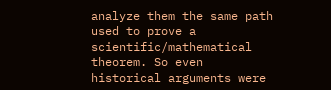analyze them the same path used to prove a scientific/mathematical theorem. So even historical arguments were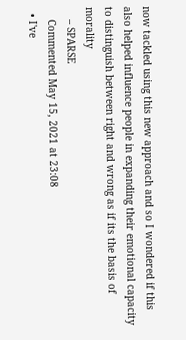now tackled using this new approach and so I wondered if this also helped influence people in expanding their emotional capacity to distinguish between right and wrong as if its the basis of morality
    – SPARSE
    Commented May 15, 2021 at 23:08
  • I've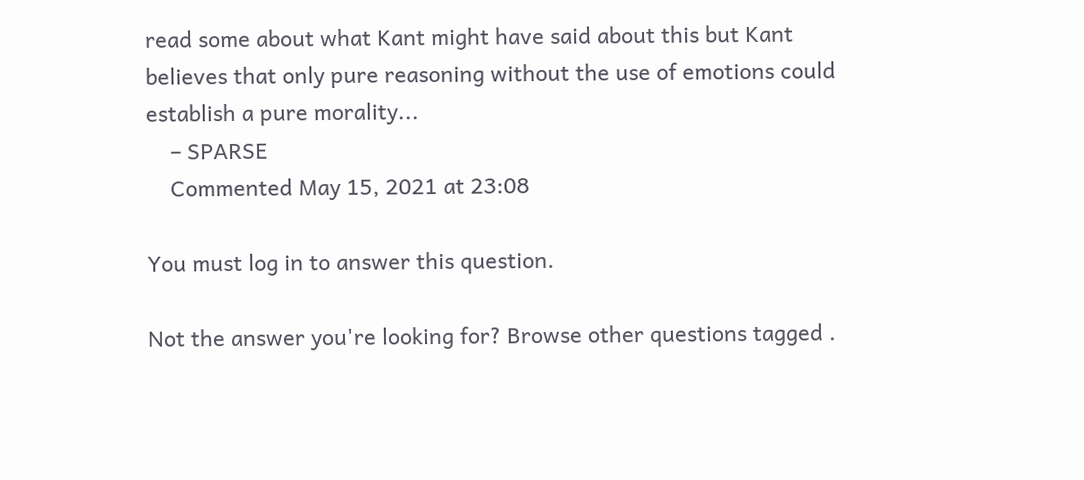read some about what Kant might have said about this but Kant believes that only pure reasoning without the use of emotions could establish a pure morality...
    – SPARSE
    Commented May 15, 2021 at 23:08

You must log in to answer this question.

Not the answer you're looking for? Browse other questions tagged .